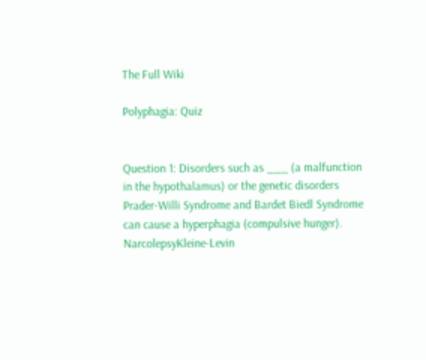The Full Wiki

Polyphagia: Quiz


Question 1: Disorders such as ___ (a malfunction in the hypothalamus) or the genetic disorders Prader-Willi Syndrome and Bardet Biedl Syndrome can cause a hyperphagia (compulsive hunger).
NarcolepsyKleine-Levin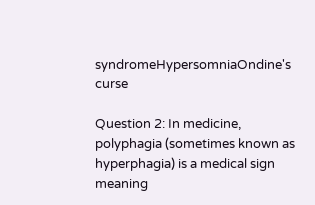syndromeHypersomniaOndine's curse

Question 2: In medicine, polyphagia (sometimes known as hyperphagia) is a medical sign meaning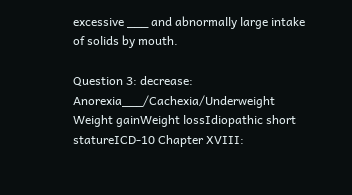excessive ___ and abnormally large intake of solids by mouth.

Question 3: decrease: Anorexia___/Cachexia/Underweight
Weight gainWeight lossIdiopathic short statureICD-10 Chapter XVIII: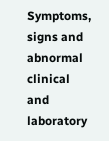Symptoms, signs and abnormal clinical and laboratory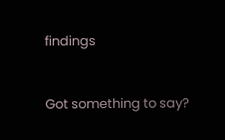findings


Got something to say?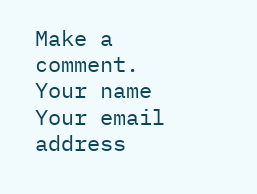Make a comment.
Your name
Your email address